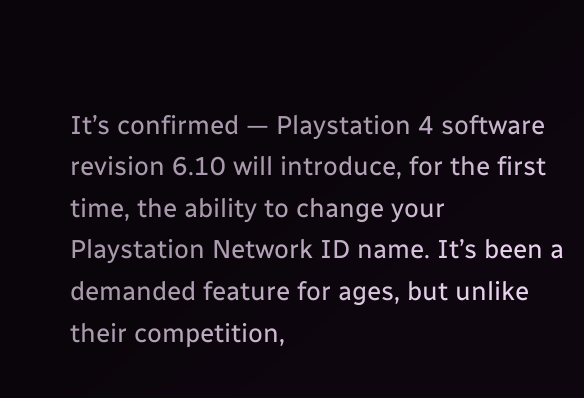It’s confirmed — Playstation 4 software revision 6.10 will introduce, for the first time, the ability to change your Playstation Network ID name. It’s been a demanded feature for ages, but unlike their competition,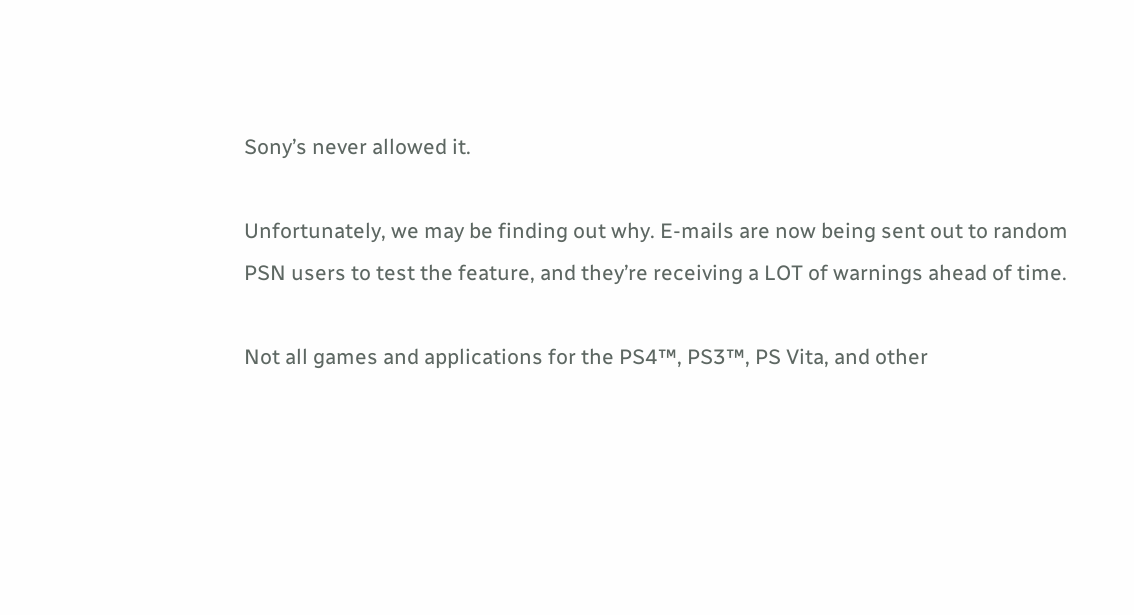Sony’s never allowed it.

Unfortunately, we may be finding out why. E-mails are now being sent out to random PSN users to test the feature, and they’re receiving a LOT of warnings ahead of time.

Not all games and applications for the PS4™, PS3™, PS Vita, and other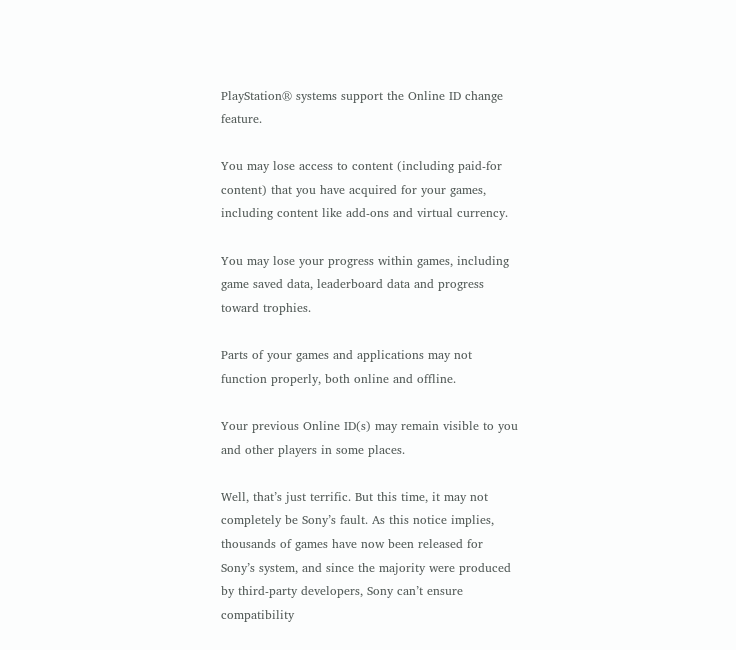PlayStation® systems support the Online ID change feature.

You may lose access to content (including paid-for content) that you have acquired for your games, including content like add-ons and virtual currency.

You may lose your progress within games, including game saved data, leaderboard data and progress toward trophies.

Parts of your games and applications may not function properly, both online and offline.

Your previous Online ID(s) may remain visible to you and other players in some places.

Well, that’s just terrific. But this time, it may not completely be Sony’s fault. As this notice implies, thousands of games have now been released for Sony’s system, and since the majority were produced by third-party developers, Sony can’t ensure compatibility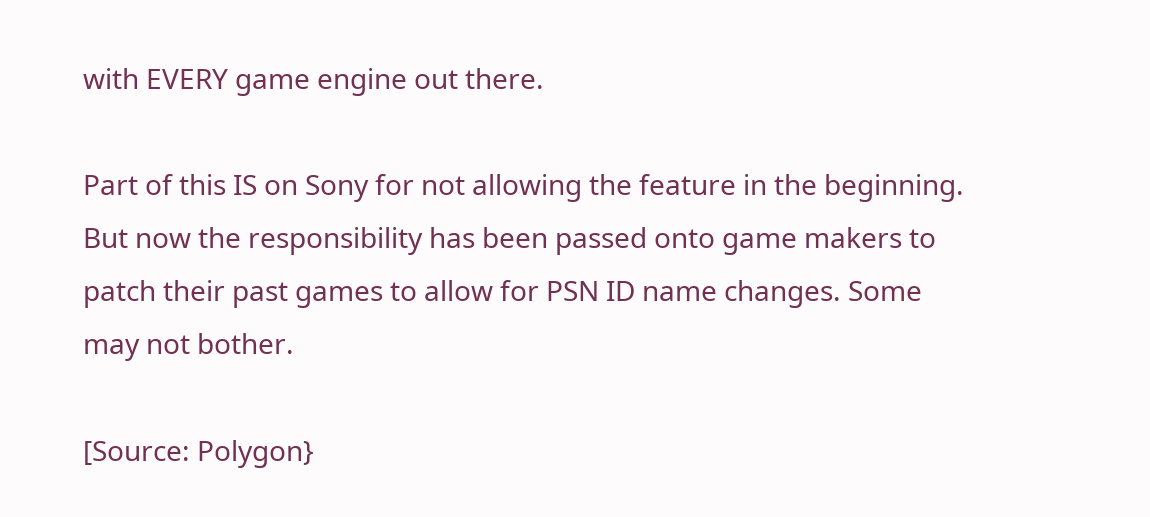with EVERY game engine out there.

Part of this IS on Sony for not allowing the feature in the beginning. But now the responsibility has been passed onto game makers to patch their past games to allow for PSN ID name changes. Some may not bother.

[Source: Polygon}